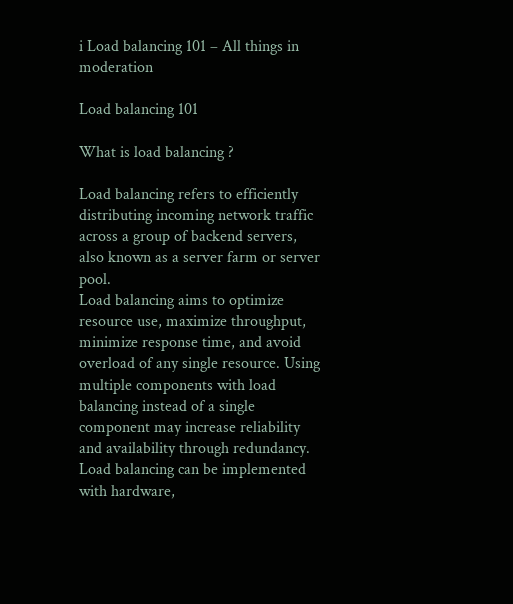i Load balancing 101 – All things in moderation

Load balancing 101

What is load balancing ?

Load balancing refers to efficiently distributing incoming network traffic across a group of backend servers, also known as a server farm or server pool.
Load balancing aims to optimize resource use, maximize throughput, minimize response time, and avoid overload of any single resource. Using multiple components with load balancing instead of a single component may increase reliability and availability through redundancy.
Load balancing can be implemented with hardware,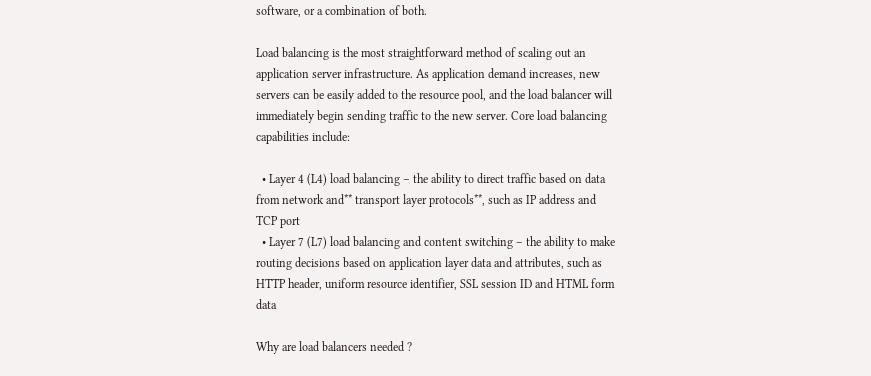software, or a combination of both.

Load balancing is the most straightforward method of scaling out an application server infrastructure. As application demand increases, new servers can be easily added to the resource pool, and the load balancer will immediately begin sending traffic to the new server. Core load balancing capabilities include:

  • Layer 4 (L4) load balancing – the ability to direct traffic based on data from network and** transport layer protocols**, such as IP address and TCP port
  • Layer 7 (L7) load balancing and content switching – the ability to make routing decisions based on application layer data and attributes, such as HTTP header, uniform resource identifier, SSL session ID and HTML form data

Why are load balancers needed ?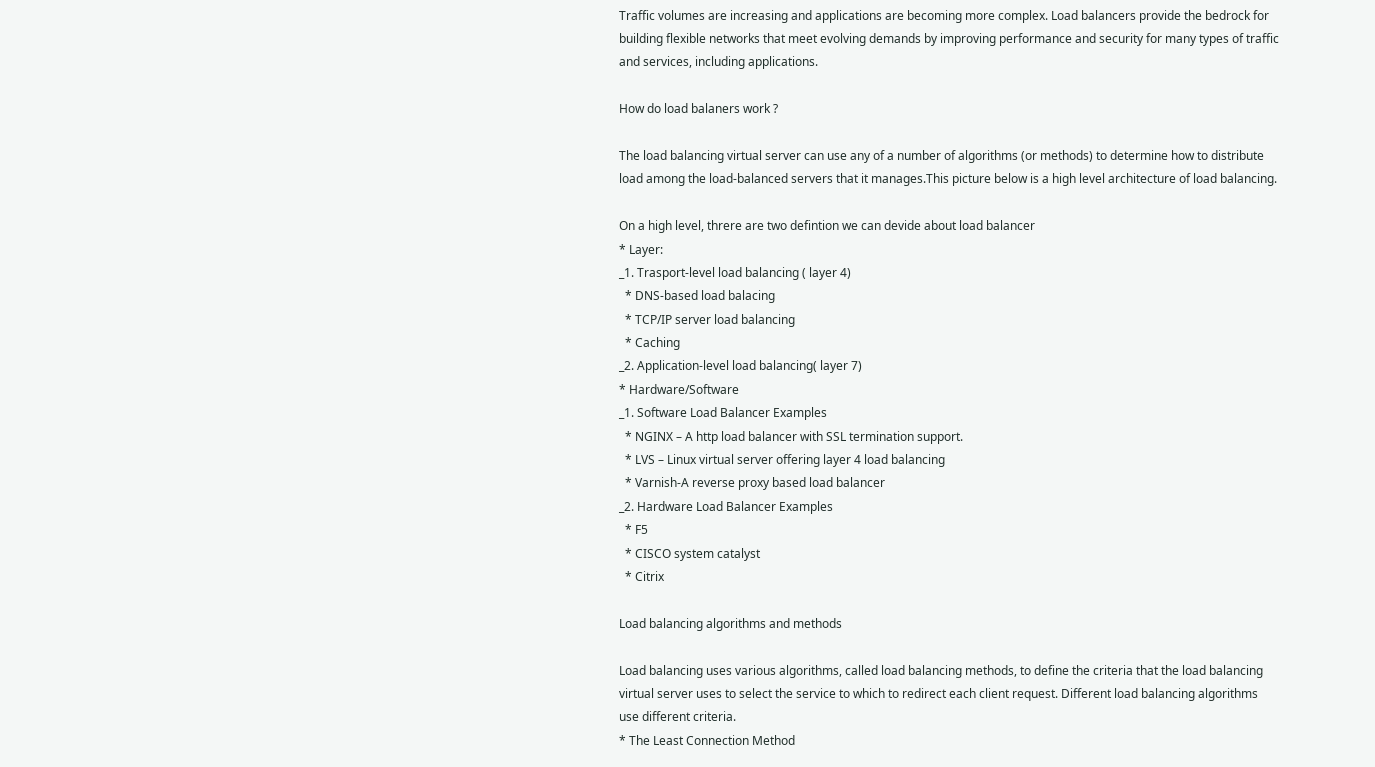Traffic volumes are increasing and applications are becoming more complex. Load balancers provide the bedrock for building flexible networks that meet evolving demands by improving performance and security for many types of traffic and services, including applications.

How do load balaners work ?

The load balancing virtual server can use any of a number of algorithms (or methods) to determine how to distribute load among the load-balanced servers that it manages.This picture below is a high level architecture of load balancing.

On a high level, threre are two defintion we can devide about load balancer
* Layer:
_1. Trasport-level load balancing ( layer 4)
  * DNS-based load balacing
  * TCP/IP server load balancing
  * Caching
_2. Application-level load balancing( layer 7)
* Hardware/Software
_1. Software Load Balancer Examples
  * NGINX – A http load balancer with SSL termination support.
  * LVS – Linux virtual server offering layer 4 load balancing
  * Varnish-A reverse proxy based load balancer
_2. Hardware Load Balancer Examples
  * F5
  * CISCO system catalyst
  * Citrix

Load balancing algorithms and methods

Load balancing uses various algorithms, called load balancing methods, to define the criteria that the load balancing virtual server uses to select the service to which to redirect each client request. Different load balancing algorithms use different criteria.
* The Least Connection Method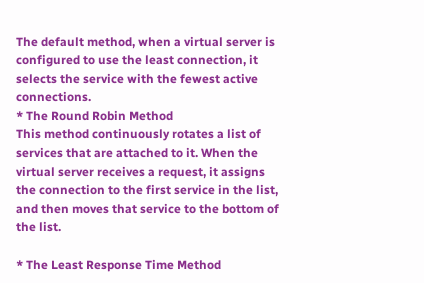The default method, when a virtual server is configured to use the least connection, it selects the service with the fewest active connections.
* The Round Robin Method
This method continuously rotates a list of services that are attached to it. When the virtual server receives a request, it assigns the connection to the first service in the list, and then moves that service to the bottom of the list.

* The Least Response Time Method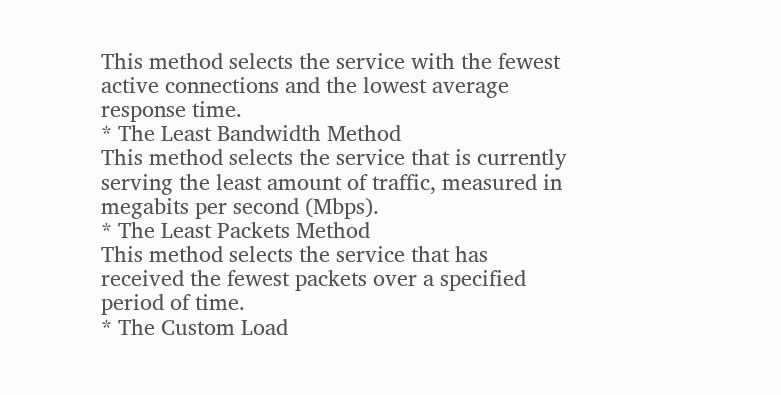This method selects the service with the fewest active connections and the lowest average response time.
* The Least Bandwidth Method
This method selects the service that is currently serving the least amount of traffic, measured in megabits per second (Mbps).
* The Least Packets Method
This method selects the service that has received the fewest packets over a specified period of time.
* The Custom Load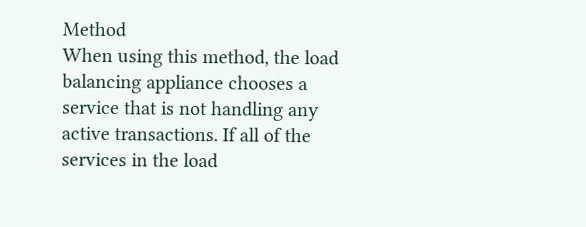Method
When using this method, the load balancing appliance chooses a service that is not handling any active transactions. If all of the services in the load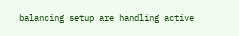balancing setup are handling active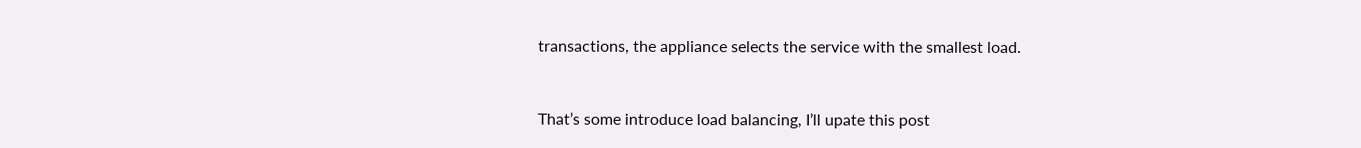transactions, the appliance selects the service with the smallest load.


That’s some introduce load balancing, I’ll upate this post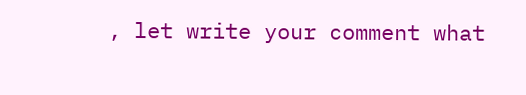, let write your comment what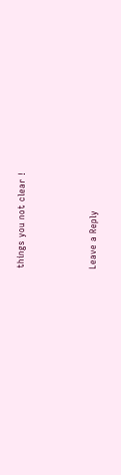things you not clear !



Leave a Reply